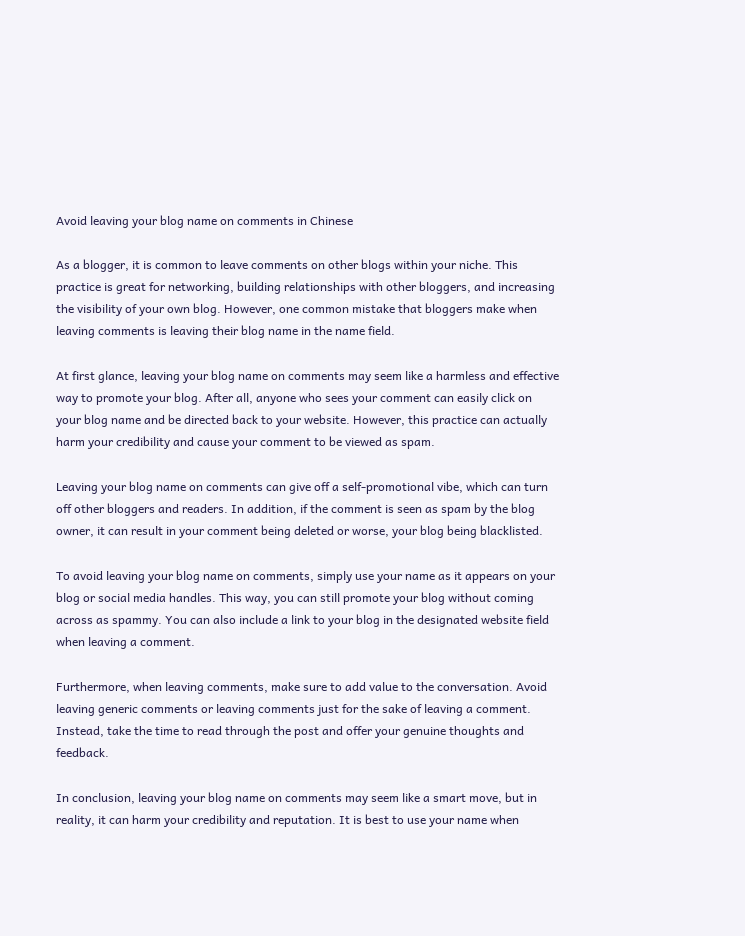Avoid leaving your blog name on comments in Chinese

As a blogger, it is common to leave comments on other blogs within your niche. This practice is great for networking, building relationships with other bloggers, and increasing the visibility of your own blog. However, one common mistake that bloggers make when leaving comments is leaving their blog name in the name field.

At first glance, leaving your blog name on comments may seem like a harmless and effective way to promote your blog. After all, anyone who sees your comment can easily click on your blog name and be directed back to your website. However, this practice can actually harm your credibility and cause your comment to be viewed as spam.

Leaving your blog name on comments can give off a self-promotional vibe, which can turn off other bloggers and readers. In addition, if the comment is seen as spam by the blog owner, it can result in your comment being deleted or worse, your blog being blacklisted.

To avoid leaving your blog name on comments, simply use your name as it appears on your blog or social media handles. This way, you can still promote your blog without coming across as spammy. You can also include a link to your blog in the designated website field when leaving a comment.

Furthermore, when leaving comments, make sure to add value to the conversation. Avoid leaving generic comments or leaving comments just for the sake of leaving a comment. Instead, take the time to read through the post and offer your genuine thoughts and feedback.

In conclusion, leaving your blog name on comments may seem like a smart move, but in reality, it can harm your credibility and reputation. It is best to use your name when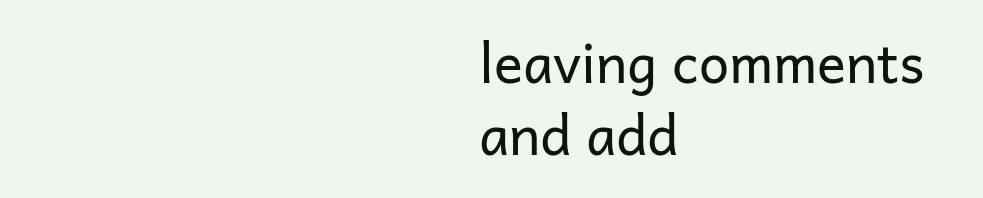leaving comments and add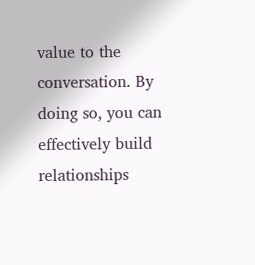value to the conversation. By doing so, you can effectively build relationships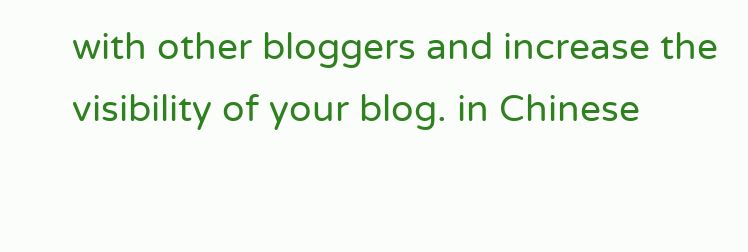with other bloggers and increase the visibility of your blog. in Chinese